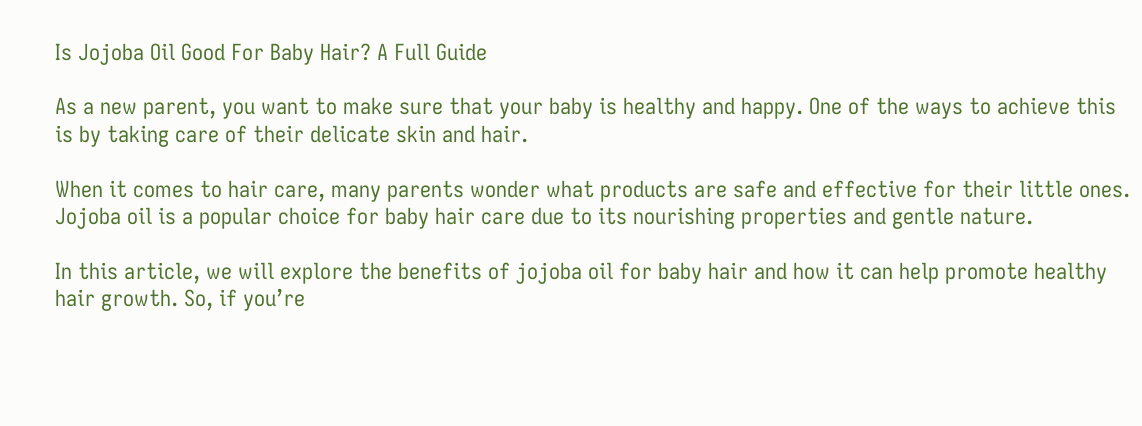Is Jojoba Oil Good For Baby Hair? A Full Guide

As a new parent, you want to make sure that your baby is healthy and happy. One of the ways to achieve this is by taking care of their delicate skin and hair.

When it comes to hair care, many parents wonder what products are safe and effective for their little ones. Jojoba oil is a popular choice for baby hair care due to its nourishing properties and gentle nature.

In this article, we will explore the benefits of jojoba oil for baby hair and how it can help promote healthy hair growth. So, if you’re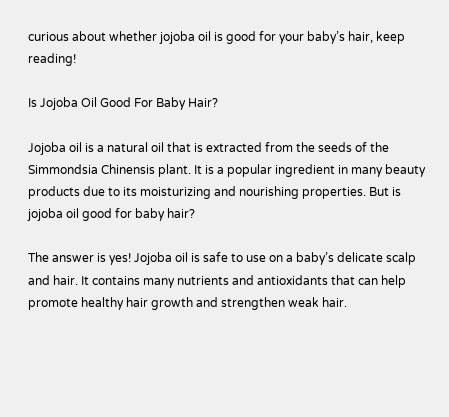curious about whether jojoba oil is good for your baby’s hair, keep reading!

Is Jojoba Oil Good For Baby Hair?

Jojoba oil is a natural oil that is extracted from the seeds of the Simmondsia Chinensis plant. It is a popular ingredient in many beauty products due to its moisturizing and nourishing properties. But is jojoba oil good for baby hair?

The answer is yes! Jojoba oil is safe to use on a baby’s delicate scalp and hair. It contains many nutrients and antioxidants that can help promote healthy hair growth and strengthen weak hair.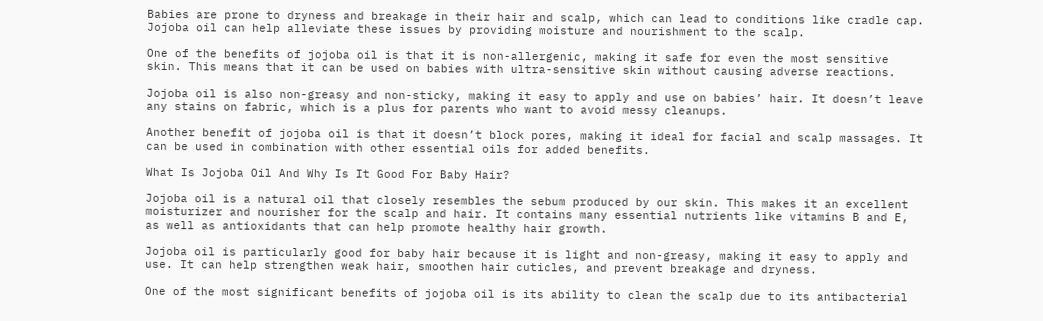Babies are prone to dryness and breakage in their hair and scalp, which can lead to conditions like cradle cap. Jojoba oil can help alleviate these issues by providing moisture and nourishment to the scalp.

One of the benefits of jojoba oil is that it is non-allergenic, making it safe for even the most sensitive skin. This means that it can be used on babies with ultra-sensitive skin without causing adverse reactions.

Jojoba oil is also non-greasy and non-sticky, making it easy to apply and use on babies’ hair. It doesn’t leave any stains on fabric, which is a plus for parents who want to avoid messy cleanups.

Another benefit of jojoba oil is that it doesn’t block pores, making it ideal for facial and scalp massages. It can be used in combination with other essential oils for added benefits.

What Is Jojoba Oil And Why Is It Good For Baby Hair?

Jojoba oil is a natural oil that closely resembles the sebum produced by our skin. This makes it an excellent moisturizer and nourisher for the scalp and hair. It contains many essential nutrients like vitamins B and E, as well as antioxidants that can help promote healthy hair growth.

Jojoba oil is particularly good for baby hair because it is light and non-greasy, making it easy to apply and use. It can help strengthen weak hair, smoothen hair cuticles, and prevent breakage and dryness.

One of the most significant benefits of jojoba oil is its ability to clean the scalp due to its antibacterial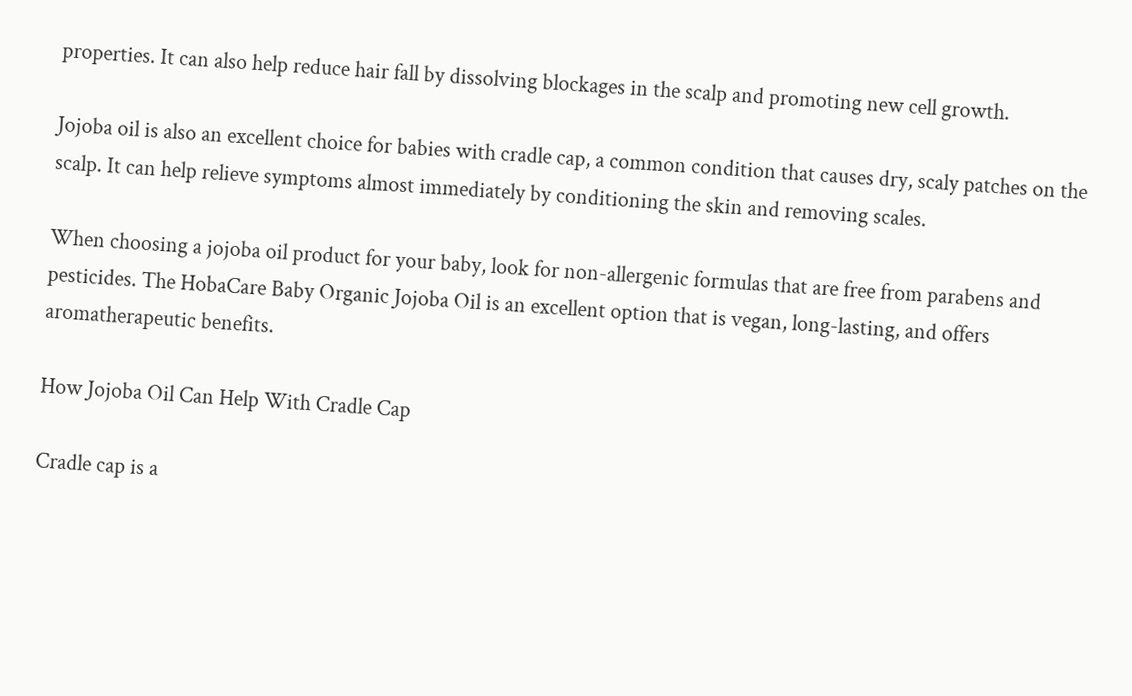properties. It can also help reduce hair fall by dissolving blockages in the scalp and promoting new cell growth.

Jojoba oil is also an excellent choice for babies with cradle cap, a common condition that causes dry, scaly patches on the scalp. It can help relieve symptoms almost immediately by conditioning the skin and removing scales.

When choosing a jojoba oil product for your baby, look for non-allergenic formulas that are free from parabens and pesticides. The HobaCare Baby Organic Jojoba Oil is an excellent option that is vegan, long-lasting, and offers aromatherapeutic benefits.

How Jojoba Oil Can Help With Cradle Cap

Cradle cap is a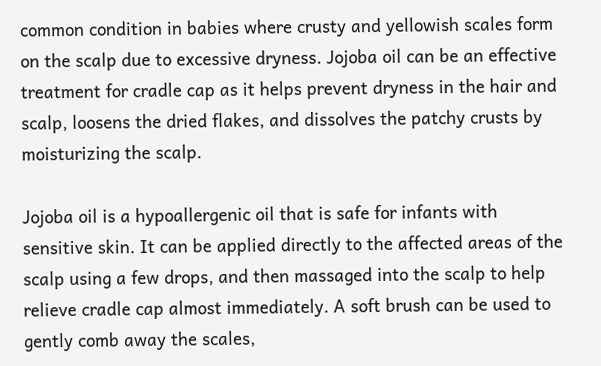common condition in babies where crusty and yellowish scales form on the scalp due to excessive dryness. Jojoba oil can be an effective treatment for cradle cap as it helps prevent dryness in the hair and scalp, loosens the dried flakes, and dissolves the patchy crusts by moisturizing the scalp.

Jojoba oil is a hypoallergenic oil that is safe for infants with sensitive skin. It can be applied directly to the affected areas of the scalp using a few drops, and then massaged into the scalp to help relieve cradle cap almost immediately. A soft brush can be used to gently comb away the scales,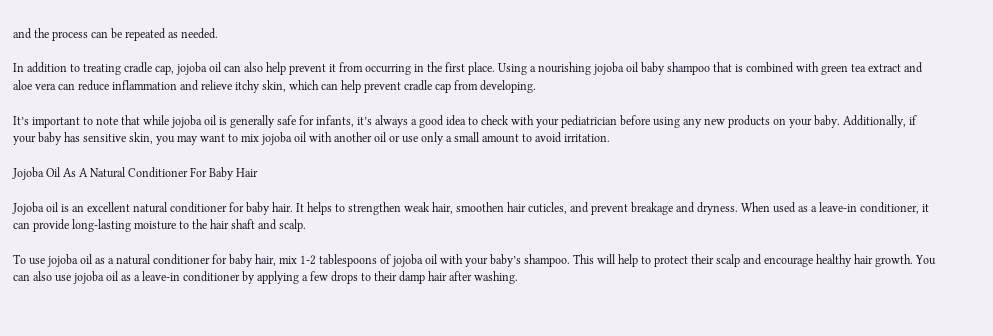and the process can be repeated as needed.

In addition to treating cradle cap, jojoba oil can also help prevent it from occurring in the first place. Using a nourishing jojoba oil baby shampoo that is combined with green tea extract and aloe vera can reduce inflammation and relieve itchy skin, which can help prevent cradle cap from developing.

It’s important to note that while jojoba oil is generally safe for infants, it’s always a good idea to check with your pediatrician before using any new products on your baby. Additionally, if your baby has sensitive skin, you may want to mix jojoba oil with another oil or use only a small amount to avoid irritation.

Jojoba Oil As A Natural Conditioner For Baby Hair

Jojoba oil is an excellent natural conditioner for baby hair. It helps to strengthen weak hair, smoothen hair cuticles, and prevent breakage and dryness. When used as a leave-in conditioner, it can provide long-lasting moisture to the hair shaft and scalp.

To use jojoba oil as a natural conditioner for baby hair, mix 1-2 tablespoons of jojoba oil with your baby’s shampoo. This will help to protect their scalp and encourage healthy hair growth. You can also use jojoba oil as a leave-in conditioner by applying a few drops to their damp hair after washing.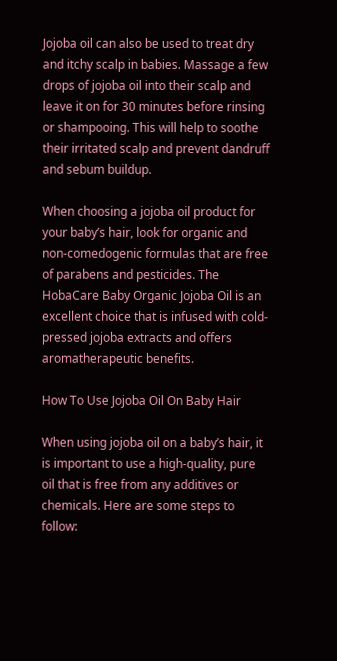Jojoba oil can also be used to treat dry and itchy scalp in babies. Massage a few drops of jojoba oil into their scalp and leave it on for 30 minutes before rinsing or shampooing. This will help to soothe their irritated scalp and prevent dandruff and sebum buildup.

When choosing a jojoba oil product for your baby’s hair, look for organic and non-comedogenic formulas that are free of parabens and pesticides. The HobaCare Baby Organic Jojoba Oil is an excellent choice that is infused with cold-pressed jojoba extracts and offers aromatherapeutic benefits.

How To Use Jojoba Oil On Baby Hair

When using jojoba oil on a baby’s hair, it is important to use a high-quality, pure oil that is free from any additives or chemicals. Here are some steps to follow: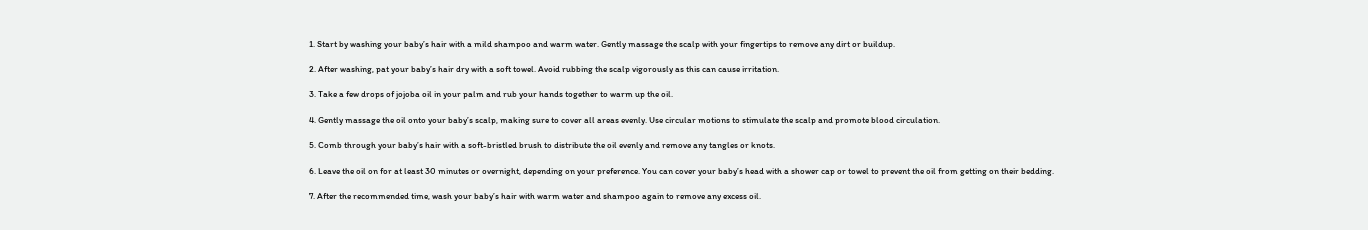1. Start by washing your baby’s hair with a mild shampoo and warm water. Gently massage the scalp with your fingertips to remove any dirt or buildup.

2. After washing, pat your baby’s hair dry with a soft towel. Avoid rubbing the scalp vigorously as this can cause irritation.

3. Take a few drops of jojoba oil in your palm and rub your hands together to warm up the oil.

4. Gently massage the oil onto your baby’s scalp, making sure to cover all areas evenly. Use circular motions to stimulate the scalp and promote blood circulation.

5. Comb through your baby’s hair with a soft-bristled brush to distribute the oil evenly and remove any tangles or knots.

6. Leave the oil on for at least 30 minutes or overnight, depending on your preference. You can cover your baby’s head with a shower cap or towel to prevent the oil from getting on their bedding.

7. After the recommended time, wash your baby’s hair with warm water and shampoo again to remove any excess oil.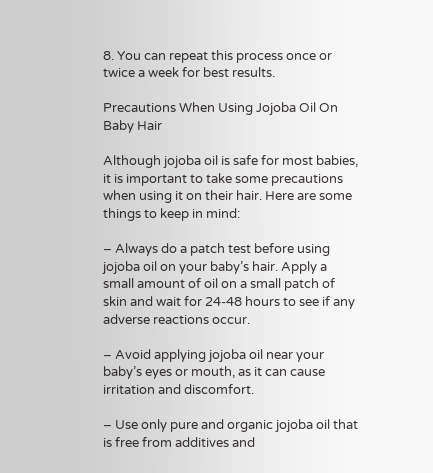8. You can repeat this process once or twice a week for best results.

Precautions When Using Jojoba Oil On Baby Hair

Although jojoba oil is safe for most babies, it is important to take some precautions when using it on their hair. Here are some things to keep in mind:

– Always do a patch test before using jojoba oil on your baby’s hair. Apply a small amount of oil on a small patch of skin and wait for 24-48 hours to see if any adverse reactions occur.

– Avoid applying jojoba oil near your baby’s eyes or mouth, as it can cause irritation and discomfort.

– Use only pure and organic jojoba oil that is free from additives and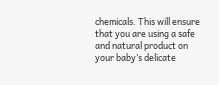chemicals. This will ensure that you are using a safe and natural product on your baby’s delicate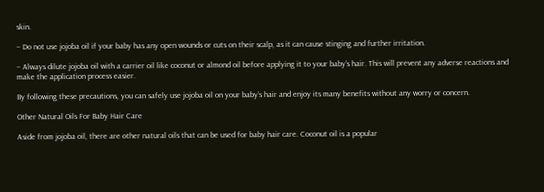skin.

– Do not use jojoba oil if your baby has any open wounds or cuts on their scalp, as it can cause stinging and further irritation.

– Always dilute jojoba oil with a carrier oil like coconut or almond oil before applying it to your baby’s hair. This will prevent any adverse reactions and make the application process easier.

By following these precautions, you can safely use jojoba oil on your baby’s hair and enjoy its many benefits without any worry or concern.

Other Natural Oils For Baby Hair Care

Aside from jojoba oil, there are other natural oils that can be used for baby hair care. Coconut oil is a popular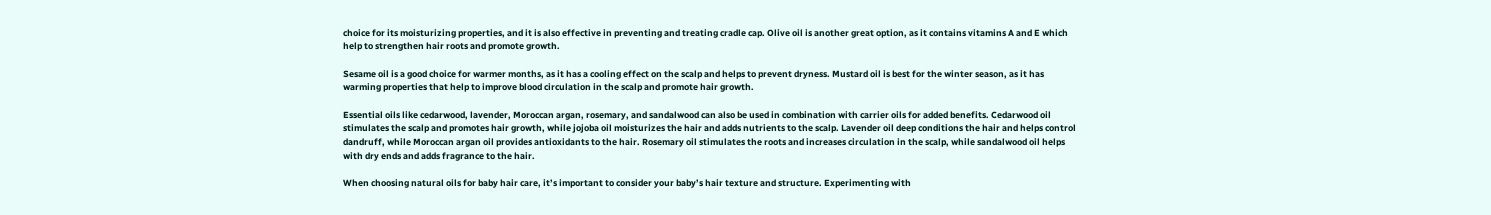choice for its moisturizing properties, and it is also effective in preventing and treating cradle cap. Olive oil is another great option, as it contains vitamins A and E which help to strengthen hair roots and promote growth.

Sesame oil is a good choice for warmer months, as it has a cooling effect on the scalp and helps to prevent dryness. Mustard oil is best for the winter season, as it has warming properties that help to improve blood circulation in the scalp and promote hair growth.

Essential oils like cedarwood, lavender, Moroccan argan, rosemary, and sandalwood can also be used in combination with carrier oils for added benefits. Cedarwood oil stimulates the scalp and promotes hair growth, while jojoba oil moisturizes the hair and adds nutrients to the scalp. Lavender oil deep conditions the hair and helps control dandruff, while Moroccan argan oil provides antioxidants to the hair. Rosemary oil stimulates the roots and increases circulation in the scalp, while sandalwood oil helps with dry ends and adds fragrance to the hair.

When choosing natural oils for baby hair care, it’s important to consider your baby’s hair texture and structure. Experimenting with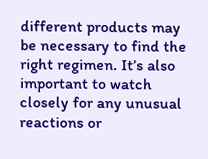different products may be necessary to find the right regimen. It’s also important to watch closely for any unusual reactions or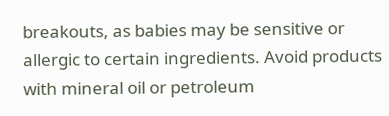breakouts, as babies may be sensitive or allergic to certain ingredients. Avoid products with mineral oil or petroleum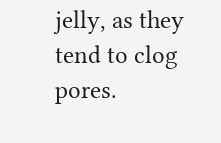jelly, as they tend to clog pores.